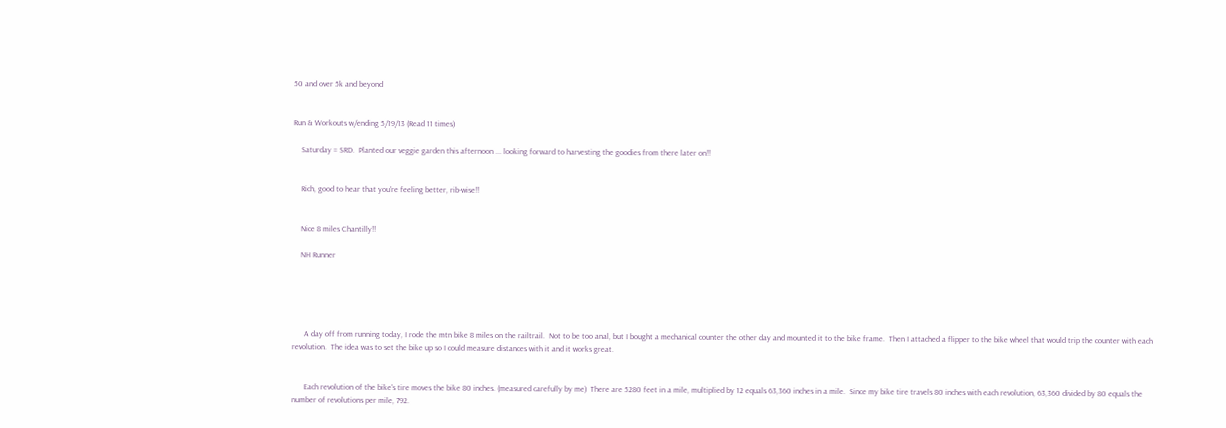50 and over 5k and beyond


Run & Workouts w/ending 5/19/13 (Read 11 times)

    Saturday = SRD.  Planted our veggie garden this afternoon ... looking forward to harvesting the goodies from there later on!!


    Rich, good to hear that you're feeling better, rib-wise!!


    Nice 8 miles Chantilly!!

    NH Runner





      A day off from running today, I rode the mtn bike 8 miles on the railtrail.  Not to be too anal, but I bought a mechanical counter the other day and mounted it to the bike frame.  Then I attached a flipper to the bike wheel that would trip the counter with each revolution.  The idea was to set the bike up so I could measure distances with it and it works great.


      Each revolution of the bike's tire moves the bike 80 inches. (measured carefully by me)  There are 5280 feet in a mile, multiplied by 12 equals 63,360 inches in a mile.  Since my bike tire travels 80 inches with each revolution, 63,360 divided by 80 equals the number of revolutions per mile, 792.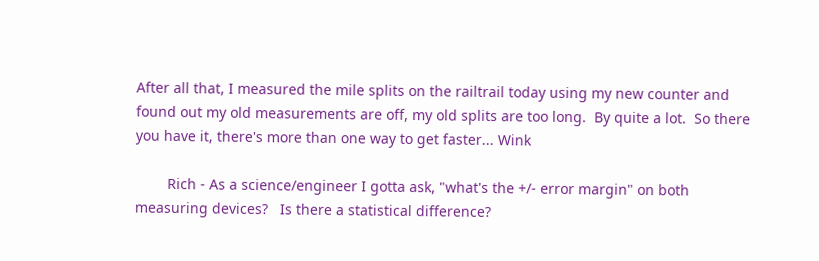After all that, I measured the mile splits on the railtrail today using my new counter and found out my old measurements are off, my old splits are too long.  By quite a lot.  So there you have it, there's more than one way to get faster... Wink

        Rich - As a science/engineer I gotta ask, "what's the +/- error margin" on both measuring devices?   Is there a statistical difference?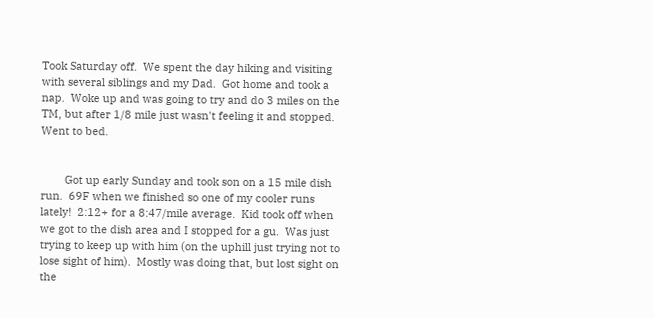Took Saturday off.  We spent the day hiking and visiting with several siblings and my Dad.  Got home and took a nap.  Woke up and was going to try and do 3 miles on the TM, but after 1/8 mile just wasn't feeling it and stopped.  Went to bed.


        Got up early Sunday and took son on a 15 mile dish run.  69F when we finished so one of my cooler runs lately!  2:12+ for a 8:47/mile average.  Kid took off when we got to the dish area and I stopped for a gu.  Was just trying to keep up with him (on the uphill just trying not to lose sight of him).  Mostly was doing that, but lost sight on the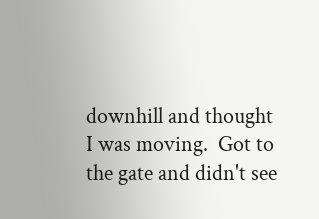downhill and thought I was moving.  Got to the gate and didn't see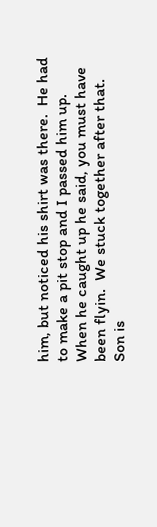him, but noticed his shirt was there.  He had to make a pit stop and I passed him up.  When he caught up he said, you must have been flyin.  We stuck together after that.  Son is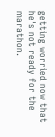getting worried now that he's not ready for the marathon.